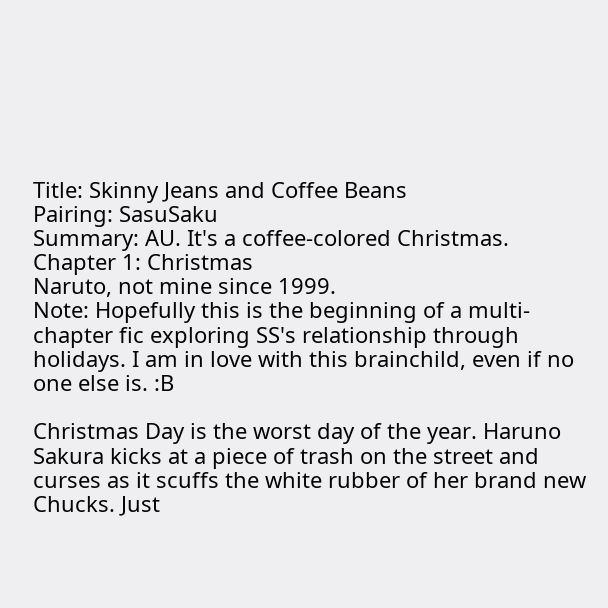Title: Skinny Jeans and Coffee Beans
Pairing: SasuSaku
Summary: AU. It's a coffee-colored Christmas.
Chapter 1: Christmas
Naruto, not mine since 1999.
Note: Hopefully this is the beginning of a multi-chapter fic exploring SS's relationship through holidays. I am in love with this brainchild, even if no one else is. :B

Christmas Day is the worst day of the year. Haruno Sakura kicks at a piece of trash on the street and curses as it scuffs the white rubber of her brand new Chucks. Just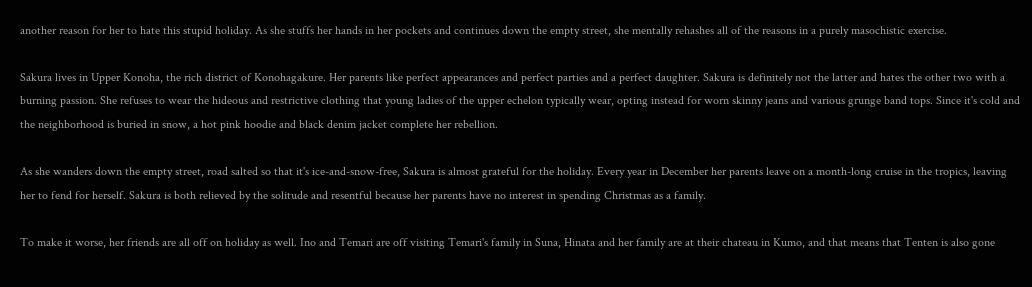another reason for her to hate this stupid holiday. As she stuffs her hands in her pockets and continues down the empty street, she mentally rehashes all of the reasons in a purely masochistic exercise.

Sakura lives in Upper Konoha, the rich district of Konohagakure. Her parents like perfect appearances and perfect parties and a perfect daughter. Sakura is definitely not the latter and hates the other two with a burning passion. She refuses to wear the hideous and restrictive clothing that young ladies of the upper echelon typically wear, opting instead for worn skinny jeans and various grunge band tops. Since it's cold and the neighborhood is buried in snow, a hot pink hoodie and black denim jacket complete her rebellion.

As she wanders down the empty street, road salted so that it's ice-and-snow-free, Sakura is almost grateful for the holiday. Every year in December her parents leave on a month-long cruise in the tropics, leaving her to fend for herself. Sakura is both relieved by the solitude and resentful because her parents have no interest in spending Christmas as a family.

To make it worse, her friends are all off on holiday as well. Ino and Temari are off visiting Temari's family in Suna, Hinata and her family are at their chateau in Kumo, and that means that Tenten is also gone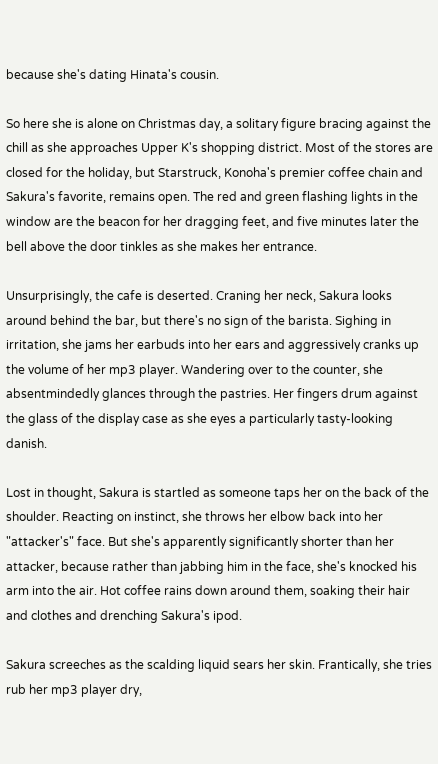because she's dating Hinata's cousin.

So here she is alone on Christmas day, a solitary figure bracing against the chill as she approaches Upper K's shopping district. Most of the stores are closed for the holiday, but Starstruck, Konoha's premier coffee chain and Sakura's favorite, remains open. The red and green flashing lights in the window are the beacon for her dragging feet, and five minutes later the bell above the door tinkles as she makes her entrance.

Unsurprisingly, the cafe is deserted. Craning her neck, Sakura looks around behind the bar, but there's no sign of the barista. Sighing in irritation, she jams her earbuds into her ears and aggressively cranks up the volume of her mp3 player. Wandering over to the counter, she absentmindedly glances through the pastries. Her fingers drum against the glass of the display case as she eyes a particularly tasty-looking danish.

Lost in thought, Sakura is startled as someone taps her on the back of the shoulder. Reacting on instinct, she throws her elbow back into her "attacker's" face. But she's apparently significantly shorter than her attacker, because rather than jabbing him in the face, she's knocked his arm into the air. Hot coffee rains down around them, soaking their hair and clothes and drenching Sakura's ipod.

Sakura screeches as the scalding liquid sears her skin. Frantically, she tries rub her mp3 player dry,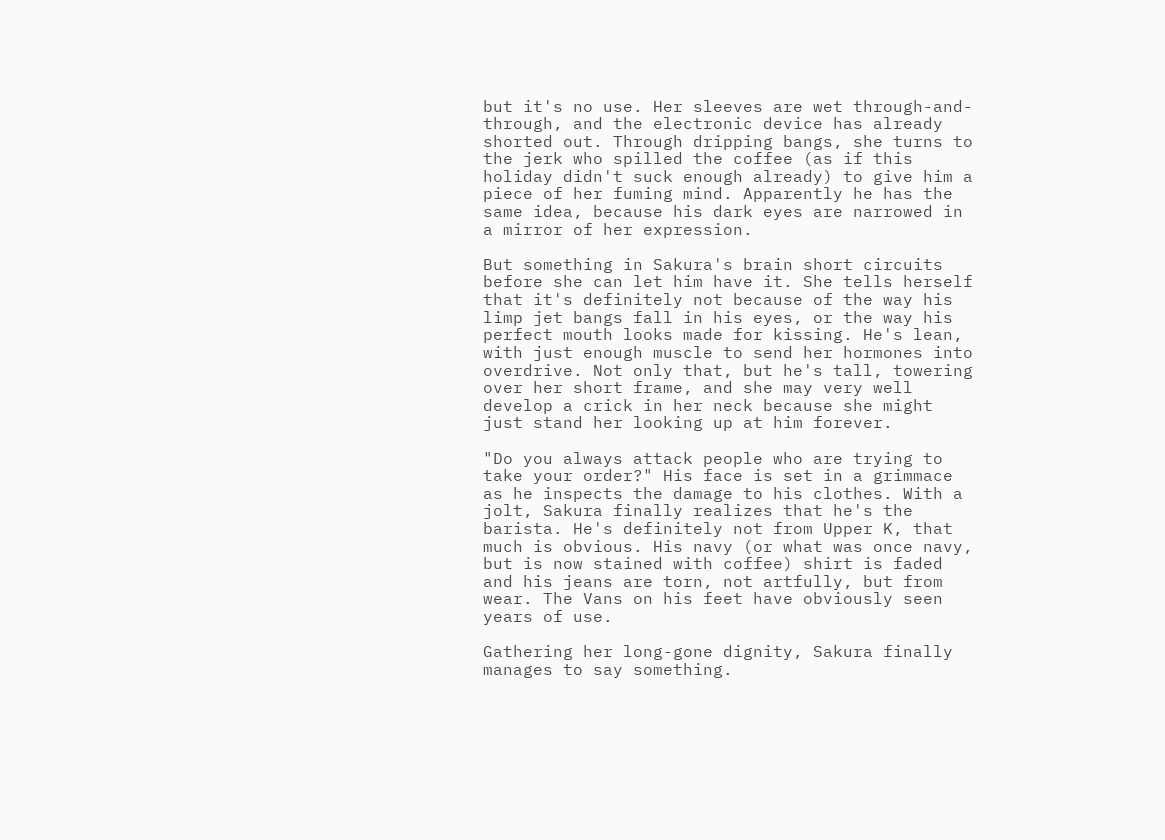but it's no use. Her sleeves are wet through-and-through, and the electronic device has already shorted out. Through dripping bangs, she turns to the jerk who spilled the coffee (as if this holiday didn't suck enough already) to give him a piece of her fuming mind. Apparently he has the same idea, because his dark eyes are narrowed in a mirror of her expression.

But something in Sakura's brain short circuits before she can let him have it. She tells herself that it's definitely not because of the way his limp jet bangs fall in his eyes, or the way his perfect mouth looks made for kissing. He's lean, with just enough muscle to send her hormones into overdrive. Not only that, but he's tall, towering over her short frame, and she may very well develop a crick in her neck because she might just stand her looking up at him forever.

"Do you always attack people who are trying to take your order?" His face is set in a grimmace as he inspects the damage to his clothes. With a jolt, Sakura finally realizes that he's the barista. He's definitely not from Upper K, that much is obvious. His navy (or what was once navy, but is now stained with coffee) shirt is faded and his jeans are torn, not artfully, but from wear. The Vans on his feet have obviously seen years of use.

Gathering her long-gone dignity, Sakura finally manages to say something.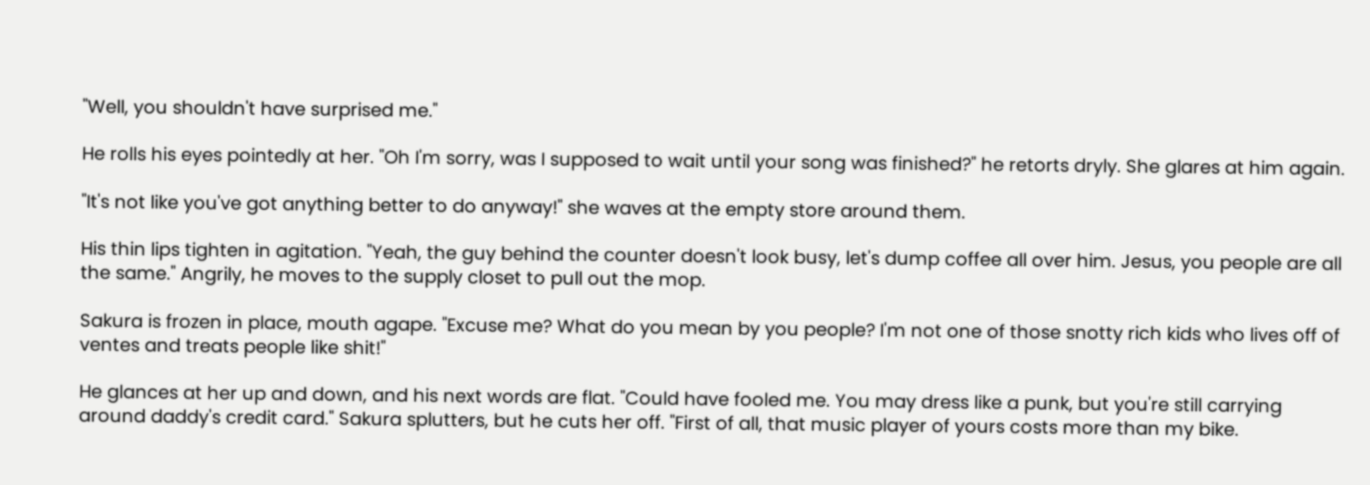"Well, you shouldn't have surprised me."

He rolls his eyes pointedly at her. "Oh I'm sorry, was I supposed to wait until your song was finished?" he retorts dryly. She glares at him again.

"It's not like you've got anything better to do anyway!" she waves at the empty store around them.

His thin lips tighten in agitation. "Yeah, the guy behind the counter doesn't look busy, let's dump coffee all over him. Jesus, you people are all the same." Angrily, he moves to the supply closet to pull out the mop.

Sakura is frozen in place, mouth agape. "Excuse me? What do you mean by you people? I'm not one of those snotty rich kids who lives off of ventes and treats people like shit!"

He glances at her up and down, and his next words are flat. "Could have fooled me. You may dress like a punk, but you're still carrying around daddy's credit card." Sakura splutters, but he cuts her off. "First of all, that music player of yours costs more than my bike.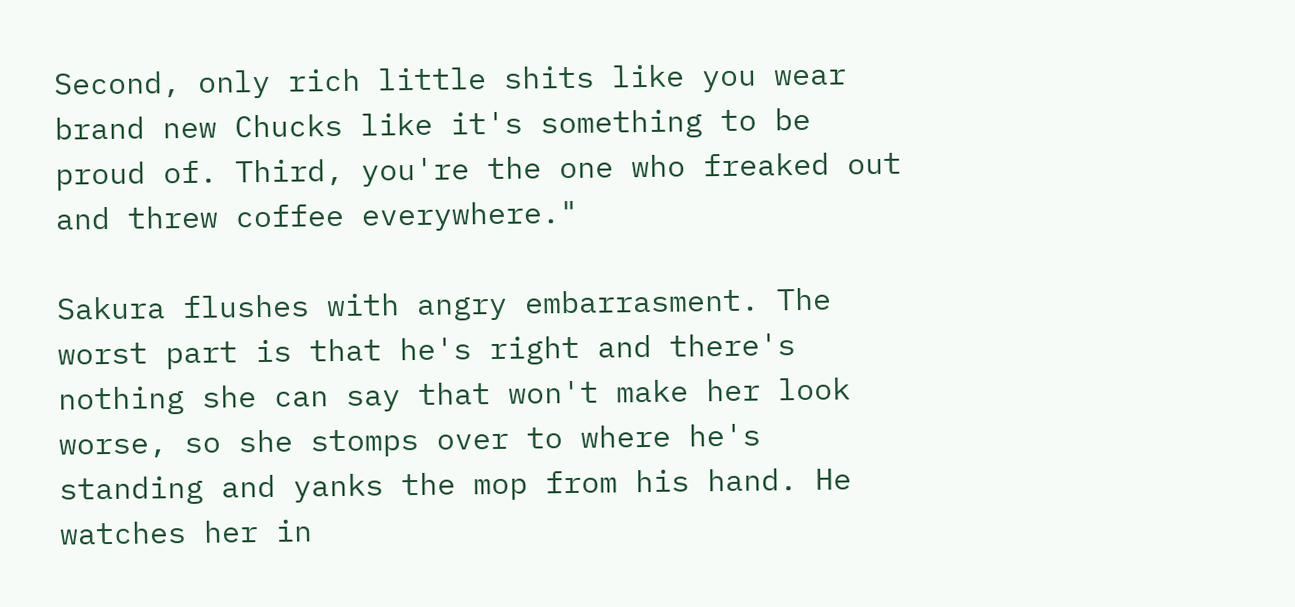Second, only rich little shits like you wear brand new Chucks like it's something to be proud of. Third, you're the one who freaked out and threw coffee everywhere."

Sakura flushes with angry embarrasment. The worst part is that he's right and there's nothing she can say that won't make her look worse, so she stomps over to where he's standing and yanks the mop from his hand. He watches her in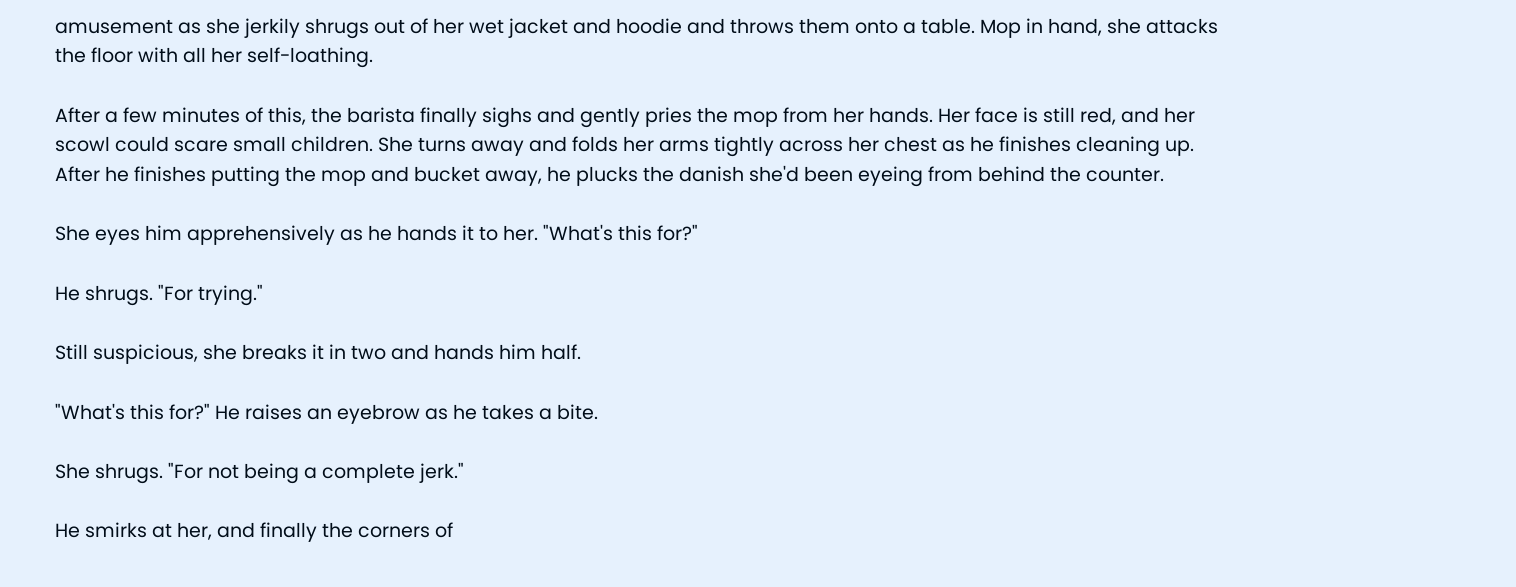amusement as she jerkily shrugs out of her wet jacket and hoodie and throws them onto a table. Mop in hand, she attacks the floor with all her self-loathing.

After a few minutes of this, the barista finally sighs and gently pries the mop from her hands. Her face is still red, and her scowl could scare small children. She turns away and folds her arms tightly across her chest as he finishes cleaning up. After he finishes putting the mop and bucket away, he plucks the danish she'd been eyeing from behind the counter.

She eyes him apprehensively as he hands it to her. "What's this for?"

He shrugs. "For trying."

Still suspicious, she breaks it in two and hands him half.

"What's this for?" He raises an eyebrow as he takes a bite.

She shrugs. "For not being a complete jerk."

He smirks at her, and finally the corners of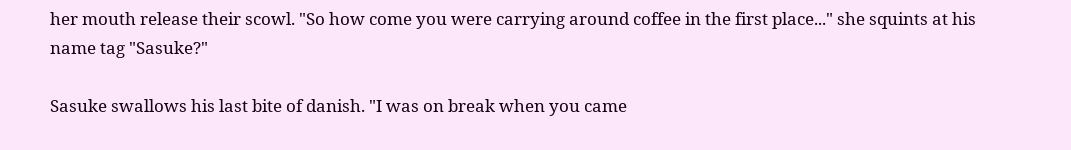her mouth release their scowl. "So how come you were carrying around coffee in the first place..." she squints at his name tag "Sasuke?"

Sasuke swallows his last bite of danish. "I was on break when you came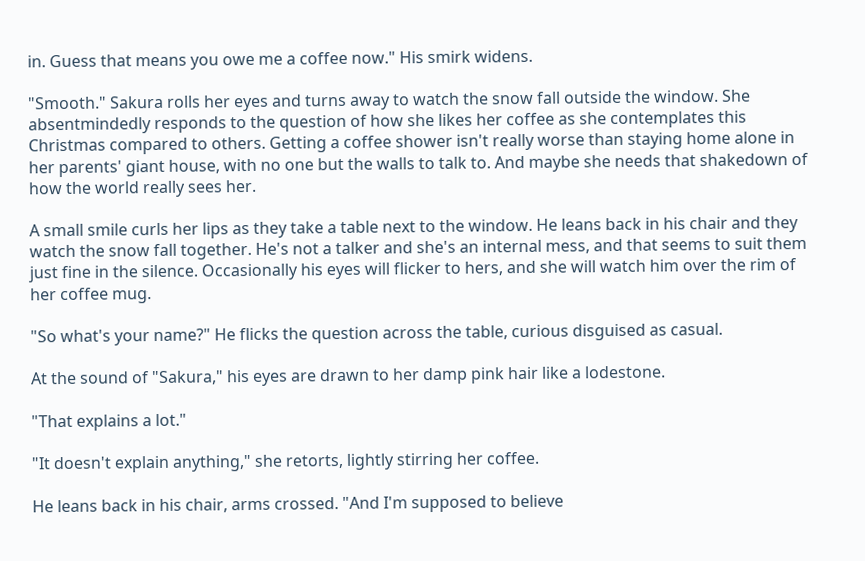in. Guess that means you owe me a coffee now." His smirk widens.

"Smooth." Sakura rolls her eyes and turns away to watch the snow fall outside the window. She absentmindedly responds to the question of how she likes her coffee as she contemplates this Christmas compared to others. Getting a coffee shower isn't really worse than staying home alone in her parents' giant house, with no one but the walls to talk to. And maybe she needs that shakedown of how the world really sees her.

A small smile curls her lips as they take a table next to the window. He leans back in his chair and they watch the snow fall together. He's not a talker and she's an internal mess, and that seems to suit them just fine in the silence. Occasionally his eyes will flicker to hers, and she will watch him over the rim of her coffee mug.

"So what's your name?" He flicks the question across the table, curious disguised as casual.

At the sound of "Sakura," his eyes are drawn to her damp pink hair like a lodestone.

"That explains a lot."

"It doesn't explain anything," she retorts, lightly stirring her coffee.

He leans back in his chair, arms crossed. "And I'm supposed to believe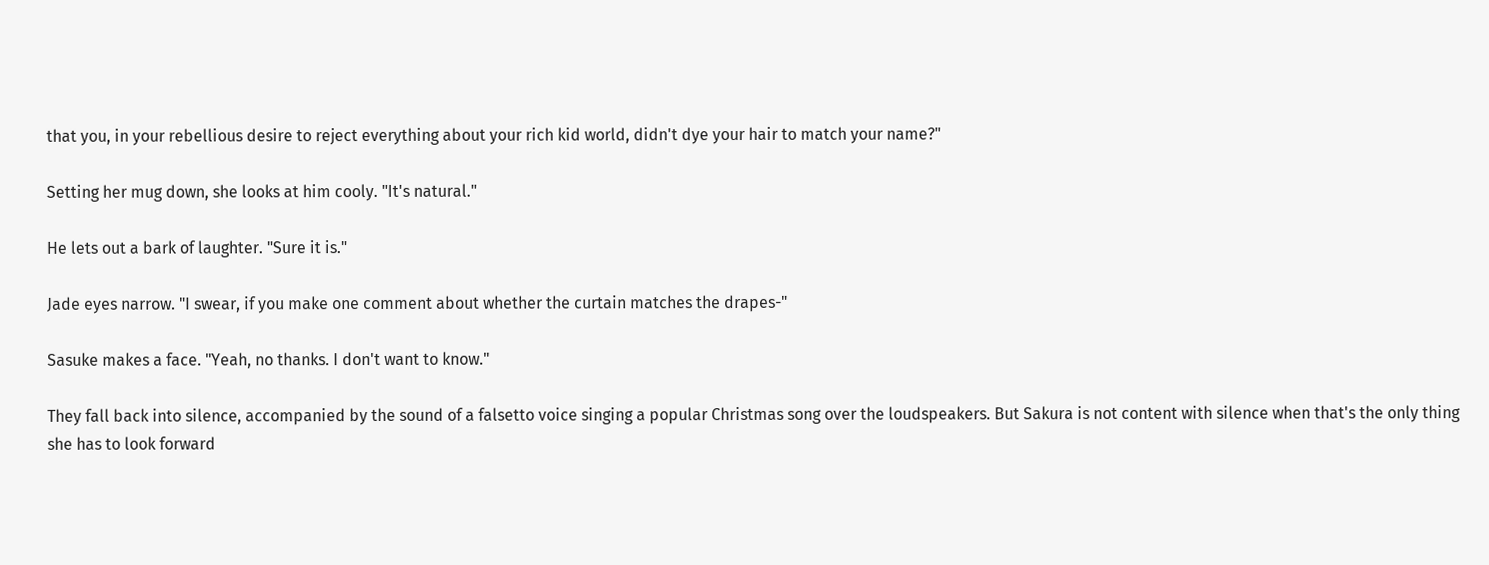that you, in your rebellious desire to reject everything about your rich kid world, didn't dye your hair to match your name?"

Setting her mug down, she looks at him cooly. "It's natural."

He lets out a bark of laughter. "Sure it is."

Jade eyes narrow. "I swear, if you make one comment about whether the curtain matches the drapes-"

Sasuke makes a face. "Yeah, no thanks. I don't want to know."

They fall back into silence, accompanied by the sound of a falsetto voice singing a popular Christmas song over the loudspeakers. But Sakura is not content with silence when that's the only thing she has to look forward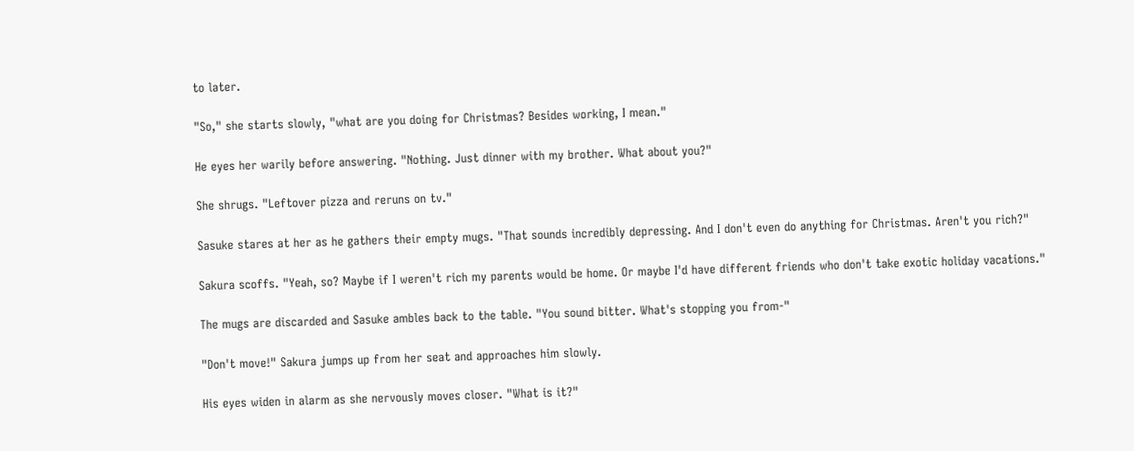to later.

"So," she starts slowly, "what are you doing for Christmas? Besides working, I mean."

He eyes her warily before answering. "Nothing. Just dinner with my brother. What about you?"

She shrugs. "Leftover pizza and reruns on tv."

Sasuke stares at her as he gathers their empty mugs. "That sounds incredibly depressing. And I don't even do anything for Christmas. Aren't you rich?"

Sakura scoffs. "Yeah, so? Maybe if I weren't rich my parents would be home. Or maybe I'd have different friends who don't take exotic holiday vacations."

The mugs are discarded and Sasuke ambles back to the table. "You sound bitter. What's stopping you from-"

"Don't move!" Sakura jumps up from her seat and approaches him slowly.

His eyes widen in alarm as she nervously moves closer. "What is it?"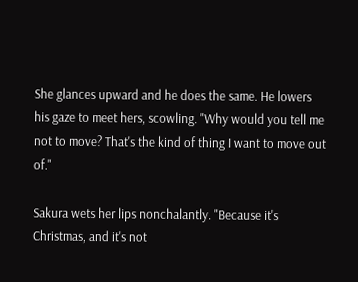She glances upward and he does the same. He lowers his gaze to meet hers, scowling. "Why would you tell me not to move? That's the kind of thing I want to move out of."

Sakura wets her lips nonchalantly. "Because it's Christmas, and it's not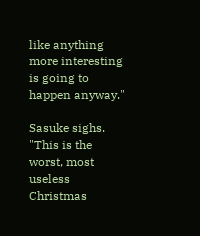like anything more interesting is going to happen anyway."

Sasuke sighs. "This is the worst, most useless Christmas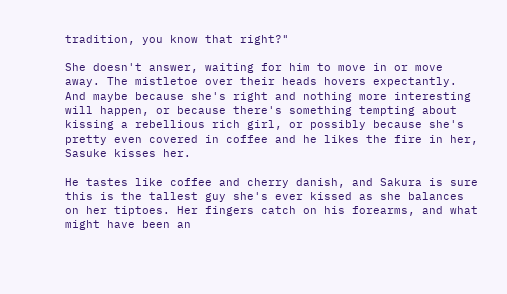tradition, you know that right?"

She doesn't answer, waiting for him to move in or move away. The mistletoe over their heads hovers expectantly. And maybe because she's right and nothing more interesting will happen, or because there's something tempting about kissing a rebellious rich girl, or possibly because she's pretty even covered in coffee and he likes the fire in her, Sasuke kisses her.

He tastes like coffee and cherry danish, and Sakura is sure this is the tallest guy she's ever kissed as she balances on her tiptoes. Her fingers catch on his forearms, and what might have been an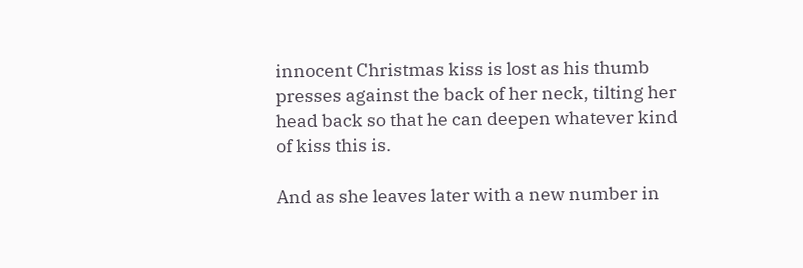innocent Christmas kiss is lost as his thumb presses against the back of her neck, tilting her head back so that he can deepen whatever kind of kiss this is.

And as she leaves later with a new number in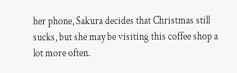her phone, Sakura decides that Christmas still sucks, but she may be visiting this coffee shop a lot more often.